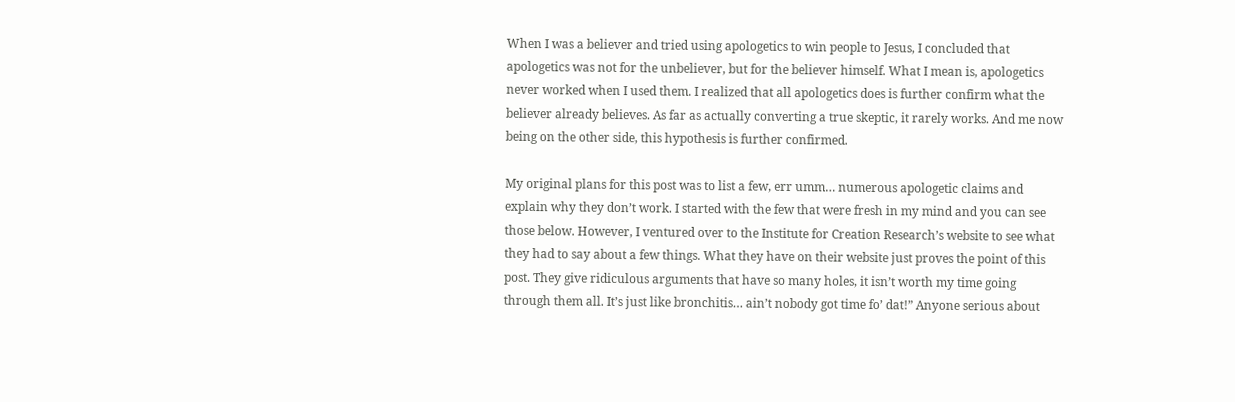When I was a believer and tried using apologetics to win people to Jesus, I concluded that apologetics was not for the unbeliever, but for the believer himself. What I mean is, apologetics never worked when I used them. I realized that all apologetics does is further confirm what the believer already believes. As far as actually converting a true skeptic, it rarely works. And me now being on the other side, this hypothesis is further confirmed.

My original plans for this post was to list a few, err umm… numerous apologetic claims and explain why they don’t work. I started with the few that were fresh in my mind and you can see those below. However, I ventured over to the Institute for Creation Research’s website to see what they had to say about a few things. What they have on their website just proves the point of this post. They give ridiculous arguments that have so many holes, it isn’t worth my time going through them all. It’s just like bronchitis… ain’t nobody got time fo’ dat!” Anyone serious about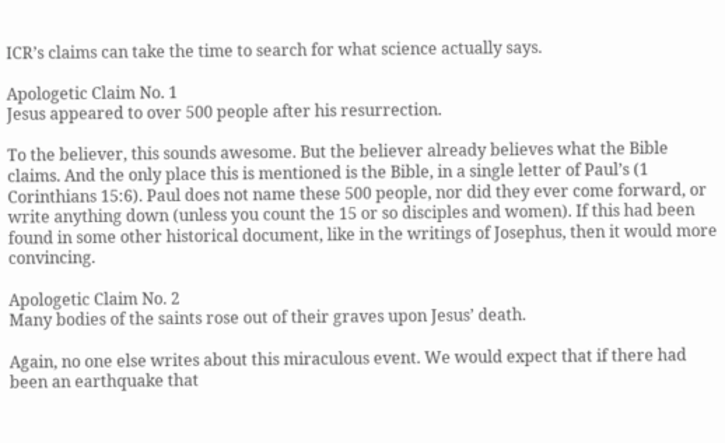ICR’s claims can take the time to search for what science actually says.

Apologetic Claim No. 1
Jesus appeared to over 500 people after his resurrection.

To the believer, this sounds awesome. But the believer already believes what the Bible claims. And the only place this is mentioned is the Bible, in a single letter of Paul’s (1 Corinthians 15:6). Paul does not name these 500 people, nor did they ever come forward, or write anything down (unless you count the 15 or so disciples and women). If this had been found in some other historical document, like in the writings of Josephus, then it would more convincing.

Apologetic Claim No. 2
Many bodies of the saints rose out of their graves upon Jesus’ death.

Again, no one else writes about this miraculous event. We would expect that if there had been an earthquake that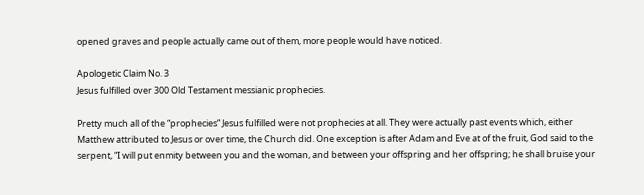opened graves and people actually came out of them, more people would have noticed.

Apologetic Claim No. 3
Jesus fulfilled over 300 Old Testament messianic prophecies.

Pretty much all of the “prophecies” Jesus fulfilled were not prophecies at all. They were actually past events which, either Matthew attributed to Jesus or over time, the Church did. One exception is after Adam and Eve at of the fruit, God said to the serpent, “I will put enmity between you and the woman, and between your offspring and her offspring; he shall bruise your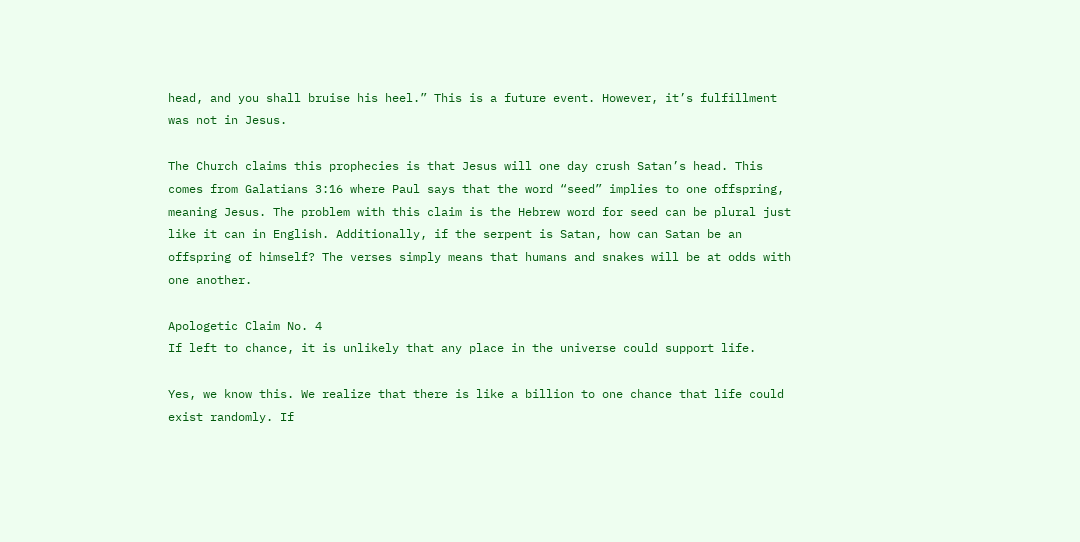head, and you shall bruise his heel.” This is a future event. However, it’s fulfillment was not in Jesus.

The Church claims this prophecies is that Jesus will one day crush Satan’s head. This comes from Galatians 3:16 where Paul says that the word “seed” implies to one offspring, meaning Jesus. The problem with this claim is the Hebrew word for seed can be plural just like it can in English. Additionally, if the serpent is Satan, how can Satan be an offspring of himself? The verses simply means that humans and snakes will be at odds with one another.

Apologetic Claim No. 4
If left to chance, it is unlikely that any place in the universe could support life.

Yes, we know this. We realize that there is like a billion to one chance that life could exist randomly. If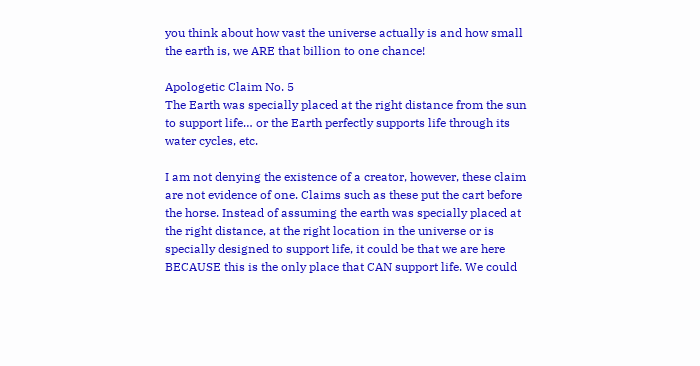you think about how vast the universe actually is and how small the earth is, we ARE that billion to one chance!

Apologetic Claim No. 5
The Earth was specially placed at the right distance from the sun to support life… or the Earth perfectly supports life through its water cycles, etc.

I am not denying the existence of a creator, however, these claim are not evidence of one. Claims such as these put the cart before the horse. Instead of assuming the earth was specially placed at the right distance, at the right location in the universe or is specially designed to support life, it could be that we are here BECAUSE this is the only place that CAN support life. We could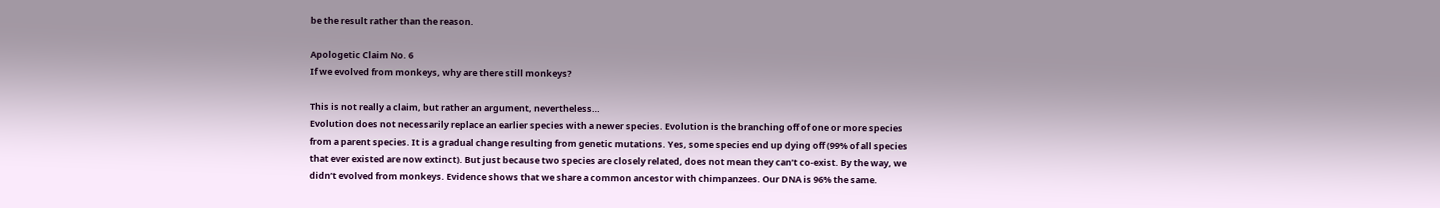be the result rather than the reason.

Apologetic Claim No. 6
If we evolved from monkeys, why are there still monkeys?

This is not really a claim, but rather an argument, nevertheless…
Evolution does not necessarily replace an earlier species with a newer species. Evolution is the branching off of one or more species from a parent species. It is a gradual change resulting from genetic mutations. Yes, some species end up dying off (99% of all species that ever existed are now extinct). But just because two species are closely related, does not mean they can’t co-exist. By the way, we didn’t evolved from monkeys. Evidence shows that we share a common ancestor with chimpanzees. Our DNA is 96% the same.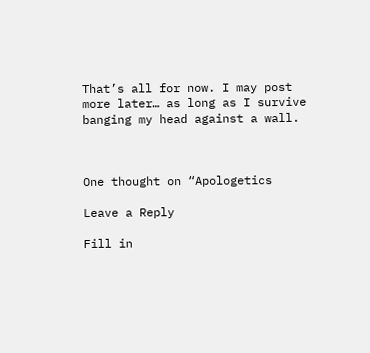That’s all for now. I may post more later… as long as I survive banging my head against a wall.



One thought on “Apologetics

Leave a Reply

Fill in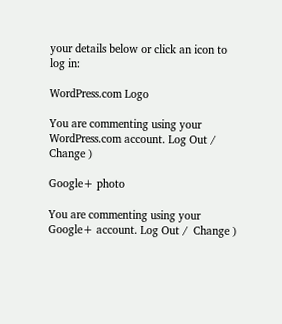your details below or click an icon to log in:

WordPress.com Logo

You are commenting using your WordPress.com account. Log Out /  Change )

Google+ photo

You are commenting using your Google+ account. Log Out /  Change )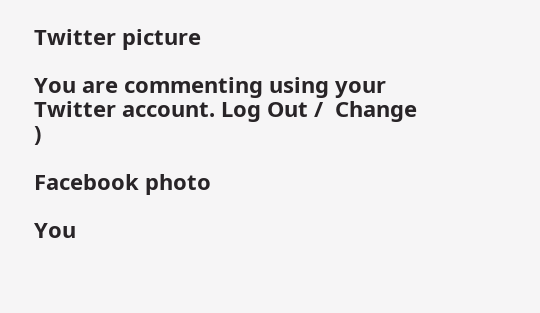Twitter picture

You are commenting using your Twitter account. Log Out /  Change )

Facebook photo

You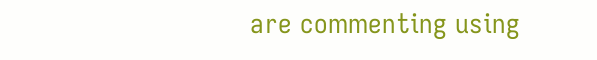are commenting using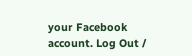your Facebook account. Log Out /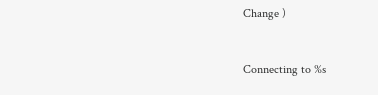Change )


Connecting to %s